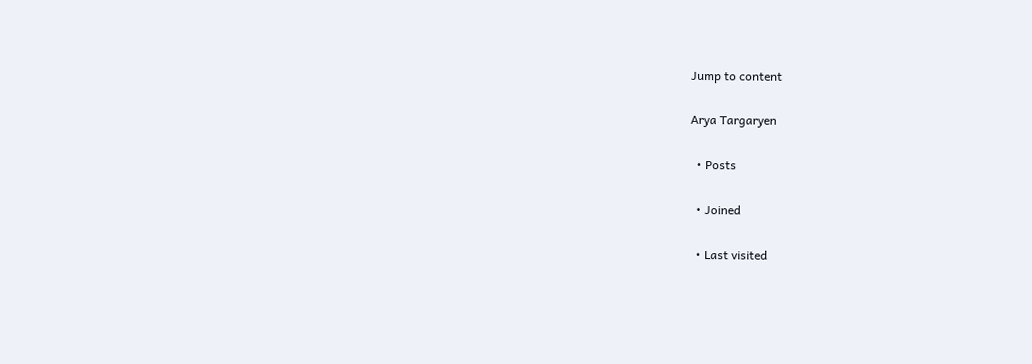Jump to content

Arya Targaryen

  • Posts

  • Joined

  • Last visited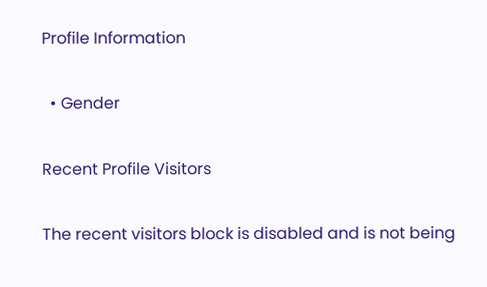Profile Information

  • Gender

Recent Profile Visitors

The recent visitors block is disabled and is not being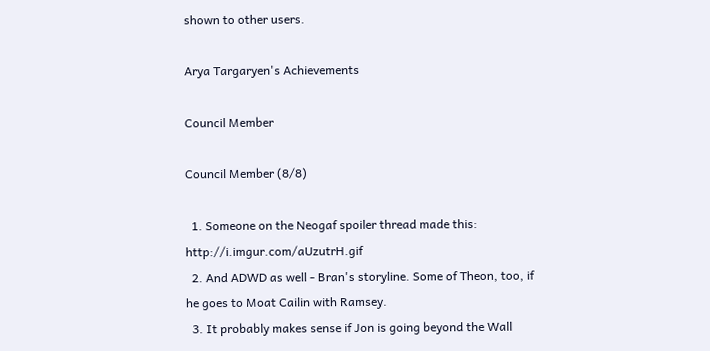shown to other users.

Arya Targaryen's Achievements

Council Member

Council Member (8/8)

  1. Someone on the Neogaf spoiler thread made this: http://i.imgur.com/aUzutrH.gif
  2. And ADWD as well - Bran's storyline. Some of Theon, too, if he goes to Moat Cailin with Ramsey.
  3. It probably makes sense if Jon is going beyond the Wall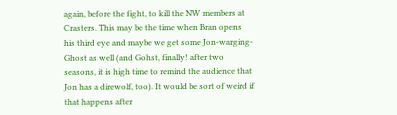again, before the fight, to kill the NW members at Crasters. This may be the time when Bran opens his third eye and maybe we get some Jon-warging-Ghost as well (and Gohst, finally! after two seasons, it is high time to remind the audience that Jon has a direwolf, too). It would be sort of weird if that happens after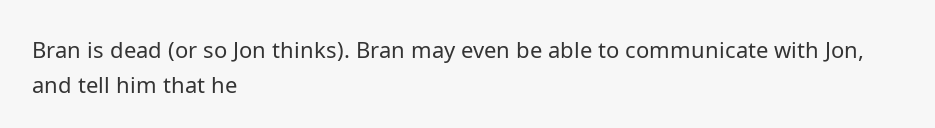Bran is dead (or so Jon thinks). Bran may even be able to communicate with Jon, and tell him that he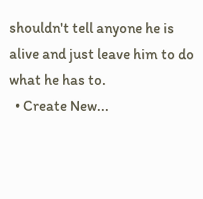shouldn't tell anyone he is alive and just leave him to do what he has to.
  • Create New...